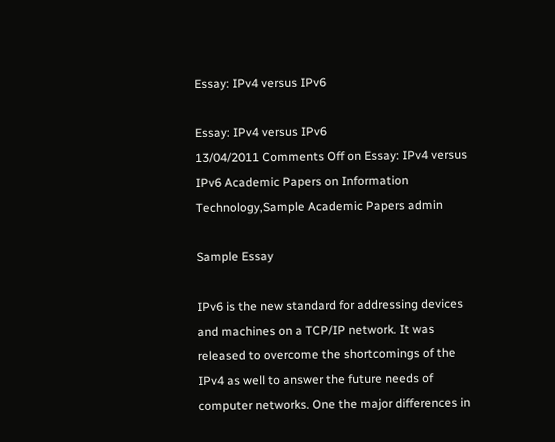Essay: IPv4 versus IPv6

Essay: IPv4 versus IPv6
13/04/2011 Comments Off on Essay: IPv4 versus IPv6 Academic Papers on Information Technology,Sample Academic Papers admin

Sample Essay

IPv6 is the new standard for addressing devices and machines on a TCP/IP network. It was released to overcome the shortcomings of the IPv4 as well to answer the future needs of computer networks. One the major differences in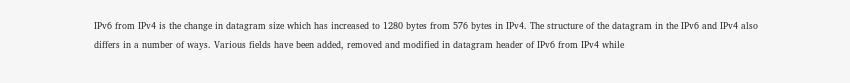IPv6 from IPv4 is the change in datagram size which has increased to 1280 bytes from 576 bytes in IPv4. The structure of the datagram in the IPv6 and IPv4 also differs in a number of ways. Various fields have been added, removed and modified in datagram header of IPv6 from IPv4 while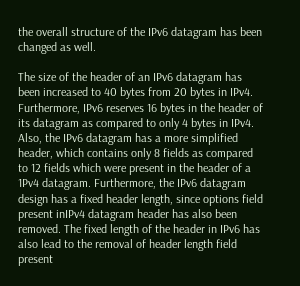the overall structure of the IPv6 datagram has been changed as well.

The size of the header of an IPv6 datagram has been increased to 40 bytes from 20 bytes in IPv4. Furthermore, IPv6 reserves 16 bytes in the header of its datagram as compared to only 4 bytes in IPv4. Also, the IPv6 datagram has a more simplified header, which contains only 8 fields as compared to 12 fields which were present in the header of a 1Pv4 datagram. Furthermore, the IPv6 datagram design has a fixed header length, since options field present inIPv4 datagram header has also been removed. The fixed length of the header in IPv6 has also lead to the removal of header length field present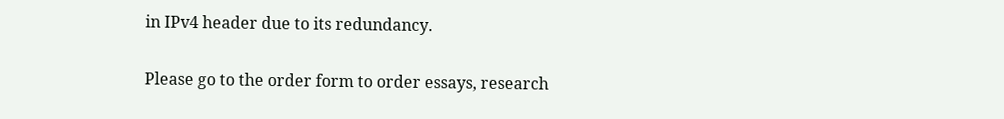in IPv4 header due to its redundancy.

Please go to the order form to order essays, research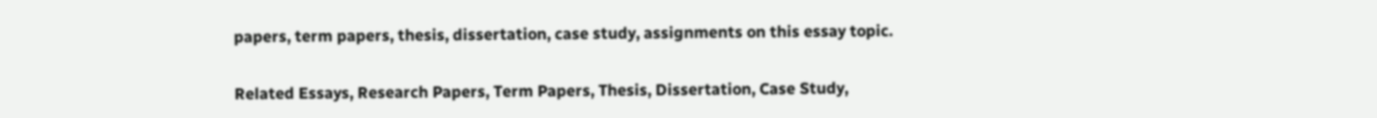papers, term papers, thesis, dissertation, case study, assignments on this essay topic.

Related Essays, Research Papers, Term Papers, Thesis, Dissertation, Case Study,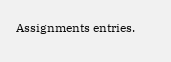Assignments entries.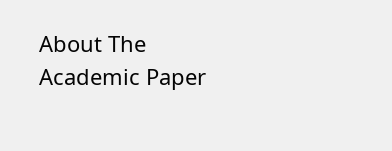About The Academic Paper